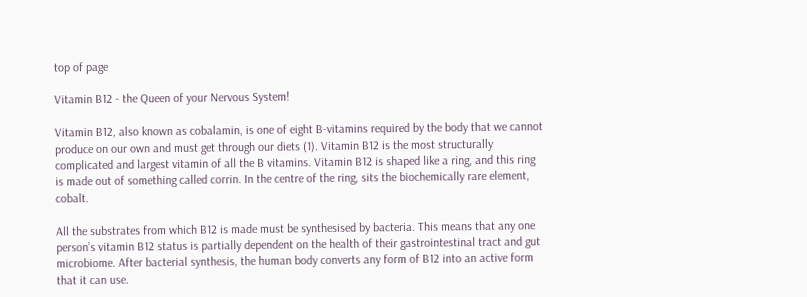top of page

Vitamin B12 - the Queen of your Nervous System!

Vitamin B12, also known as cobalamin, is one of eight B-vitamins required by the body that we cannot produce on our own and must get through our diets (1). Vitamin B12 is the most structurally complicated and largest vitamin of all the B vitamins. Vitamin B12 is shaped like a ring, and this ring is made out of something called corrin. In the centre of the ring, sits the biochemically rare element, cobalt.

All the substrates from which B12 is made must be synthesised by bacteria. This means that any one person’s vitamin B12 status is partially dependent on the health of their gastrointestinal tract and gut microbiome. After bacterial synthesis, the human body converts any form of B12 into an active form that it can use.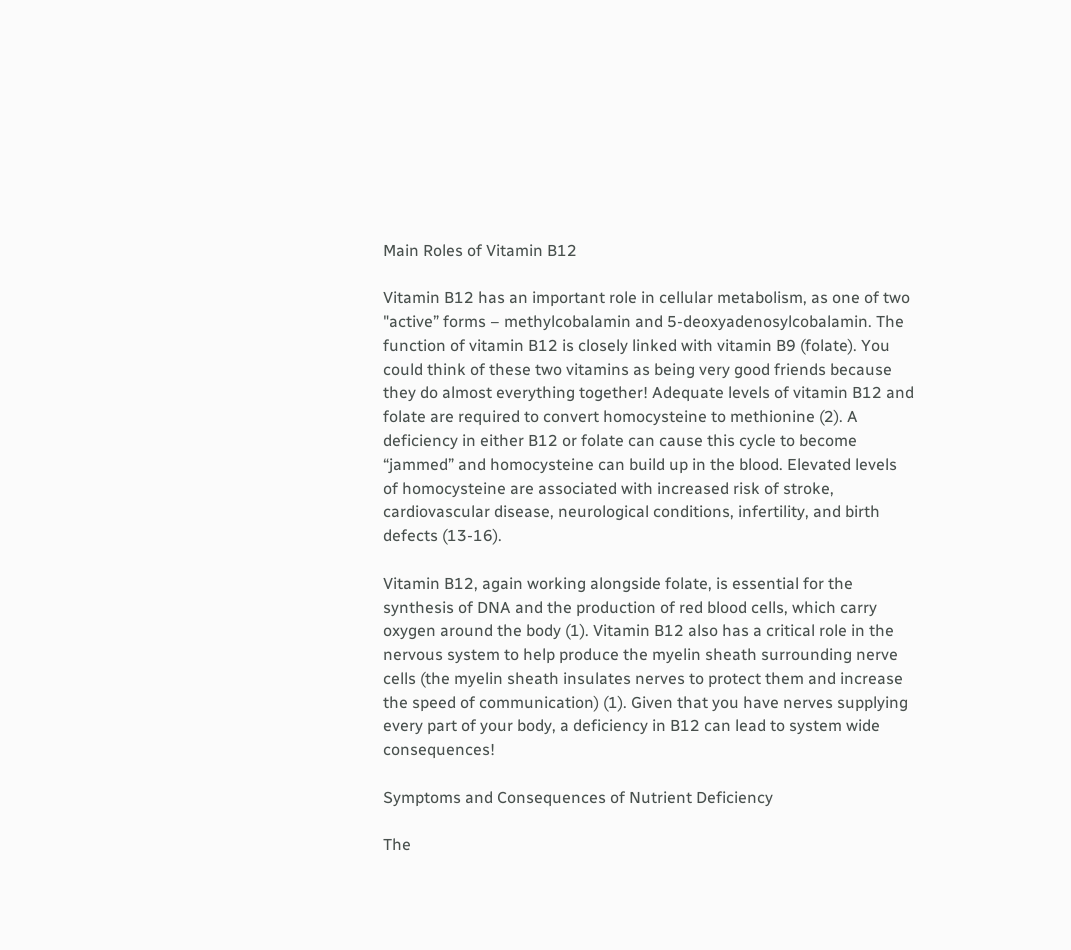Main Roles of Vitamin B12

Vitamin B12 has an important role in cellular metabolism, as one of two "active” forms – methylcobalamin and 5-deoxyadenosylcobalamin. The function of vitamin B12 is closely linked with vitamin B9 (folate). You could think of these two vitamins as being very good friends because they do almost everything together! Adequate levels of vitamin B12 and folate are required to convert homocysteine to methionine (2). A deficiency in either B12 or folate can cause this cycle to become “jammed” and homocysteine can build up in the blood. Elevated levels of homocysteine are associated with increased risk of stroke, cardiovascular disease, neurological conditions, infertility, and birth defects (13-16).

Vitamin B12, again working alongside folate, is essential for the synthesis of DNA and the production of red blood cells, which carry oxygen around the body (1). Vitamin B12 also has a critical role in the nervous system to help produce the myelin sheath surrounding nerve cells (the myelin sheath insulates nerves to protect them and increase the speed of communication) (1). Given that you have nerves supplying every part of your body, a deficiency in B12 can lead to system wide consequences!

Symptoms and Consequences of Nutrient Deficiency

The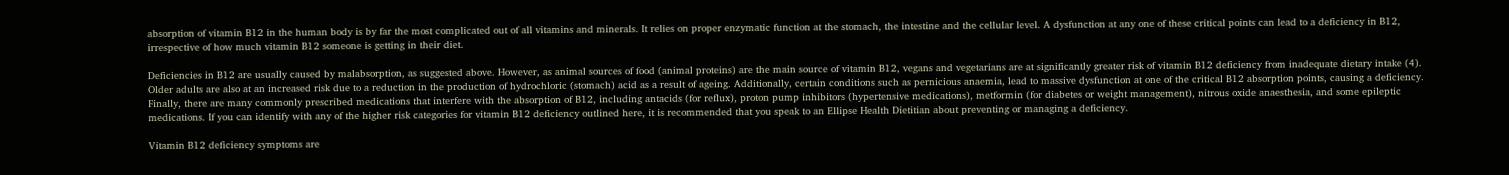absorption of vitamin B12 in the human body is by far the most complicated out of all vitamins and minerals. It relies on proper enzymatic function at the stomach, the intestine and the cellular level. A dysfunction at any one of these critical points can lead to a deficiency in B12, irrespective of how much vitamin B12 someone is getting in their diet.

Deficiencies in B12 are usually caused by malabsorption, as suggested above. However, as animal sources of food (animal proteins) are the main source of vitamin B12, vegans and vegetarians are at significantly greater risk of vitamin B12 deficiency from inadequate dietary intake (4). Older adults are also at an increased risk due to a reduction in the production of hydrochloric (stomach) acid as a result of ageing. Additionally, certain conditions such as pernicious anaemia, lead to massive dysfunction at one of the critical B12 absorption points, causing a deficiency. Finally, there are many commonly prescribed medications that interfere with the absorption of B12, including antacids (for reflux), proton pump inhibitors (hypertensive medications), metformin (for diabetes or weight management), nitrous oxide anaesthesia, and some epileptic medications. If you can identify with any of the higher risk categories for vitamin B12 deficiency outlined here, it is recommended that you speak to an Ellipse Health Dietitian about preventing or managing a deficiency.

Vitamin B12 deficiency symptoms are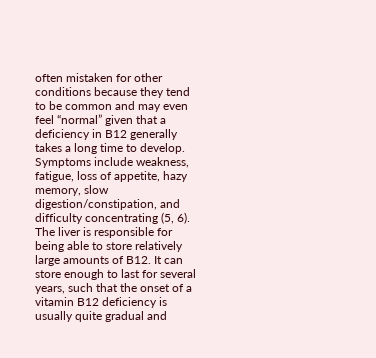often mistaken for other conditions because they tend to be common and may even feel “normal” given that a deficiency in B12 generally takes a long time to develop. Symptoms include weakness, fatigue, loss of appetite, hazy memory, slow digestion/constipation, and difficulty concentrating (5, 6). The liver is responsible for being able to store relatively large amounts of B12. It can store enough to last for several years, such that the onset of a vitamin B12 deficiency is usually quite gradual and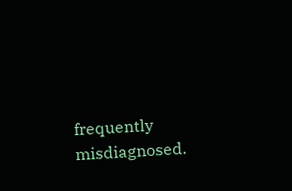frequently misdiagnosed.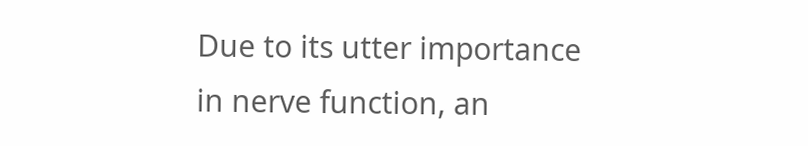Due to its utter importance in nerve function, an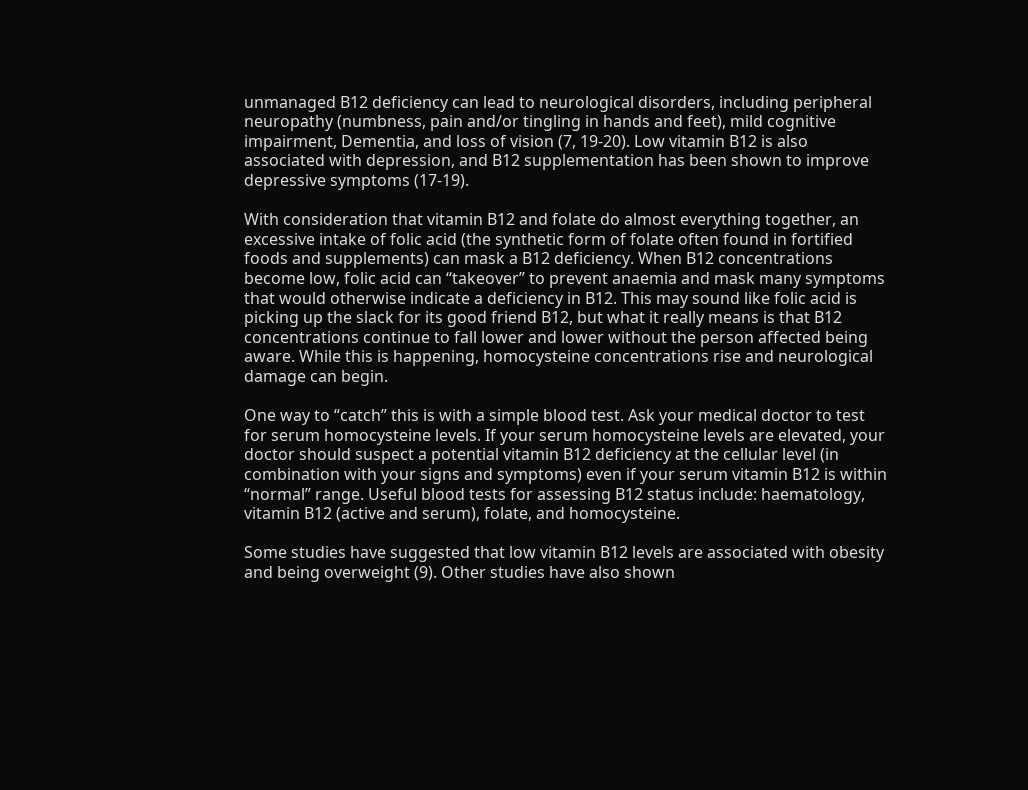unmanaged B12 deficiency can lead to neurological disorders, including peripheral neuropathy (numbness, pain and/or tingling in hands and feet), mild cognitive impairment, Dementia, and loss of vision (7, 19-20). Low vitamin B12 is also associated with depression, and B12 supplementation has been shown to improve depressive symptoms (17-19).

With consideration that vitamin B12 and folate do almost everything together, an excessive intake of folic acid (the synthetic form of folate often found in fortified foods and supplements) can mask a B12 deficiency. When B12 concentrations become low, folic acid can “takeover” to prevent anaemia and mask many symptoms that would otherwise indicate a deficiency in B12. This may sound like folic acid is picking up the slack for its good friend B12, but what it really means is that B12 concentrations continue to fall lower and lower without the person affected being aware. While this is happening, homocysteine concentrations rise and neurological damage can begin.

One way to “catch” this is with a simple blood test. Ask your medical doctor to test for serum homocysteine levels. If your serum homocysteine levels are elevated, your doctor should suspect a potential vitamin B12 deficiency at the cellular level (in combination with your signs and symptoms) even if your serum vitamin B12 is within “normal” range. Useful blood tests for assessing B12 status include: haematology, vitamin B12 (active and serum), folate, and homocysteine.

Some studies have suggested that low vitamin B12 levels are associated with obesity and being overweight (9). Other studies have also shown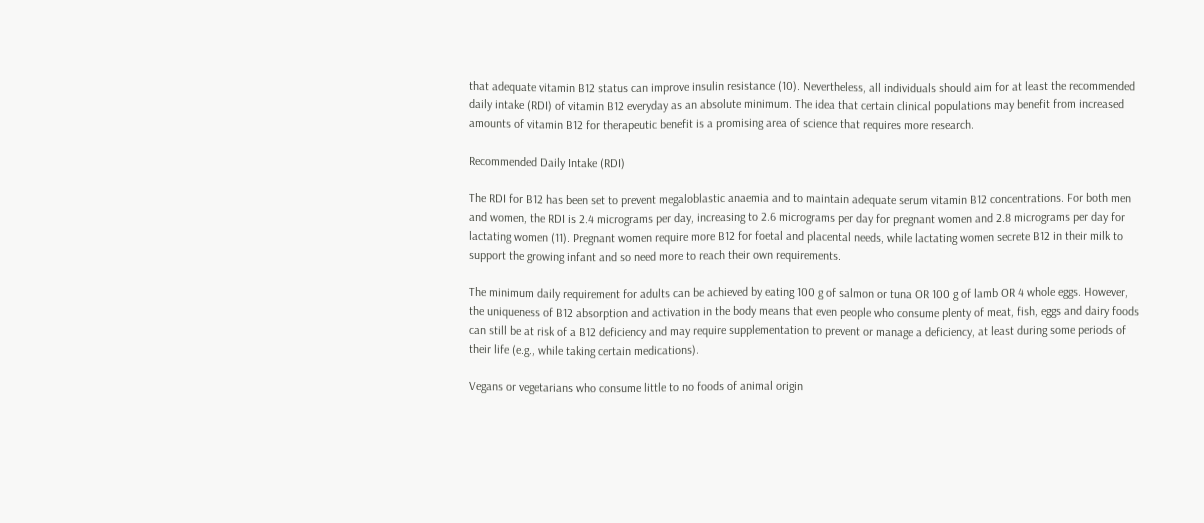that adequate vitamin B12 status can improve insulin resistance (10). Nevertheless, all individuals should aim for at least the recommended daily intake (RDI) of vitamin B12 everyday as an absolute minimum. The idea that certain clinical populations may benefit from increased amounts of vitamin B12 for therapeutic benefit is a promising area of science that requires more research.

Recommended Daily Intake (RDI)

The RDI for B12 has been set to prevent megaloblastic anaemia and to maintain adequate serum vitamin B12 concentrations. For both men and women, the RDI is 2.4 micrograms per day, increasing to 2.6 micrograms per day for pregnant women and 2.8 micrograms per day for lactating women (11). Pregnant women require more B12 for foetal and placental needs, while lactating women secrete B12 in their milk to support the growing infant and so need more to reach their own requirements.

The minimum daily requirement for adults can be achieved by eating 100 g of salmon or tuna OR 100 g of lamb OR 4 whole eggs. However, the uniqueness of B12 absorption and activation in the body means that even people who consume plenty of meat, fish, eggs and dairy foods can still be at risk of a B12 deficiency and may require supplementation to prevent or manage a deficiency, at least during some periods of their life (e.g., while taking certain medications).

Vegans or vegetarians who consume little to no foods of animal origin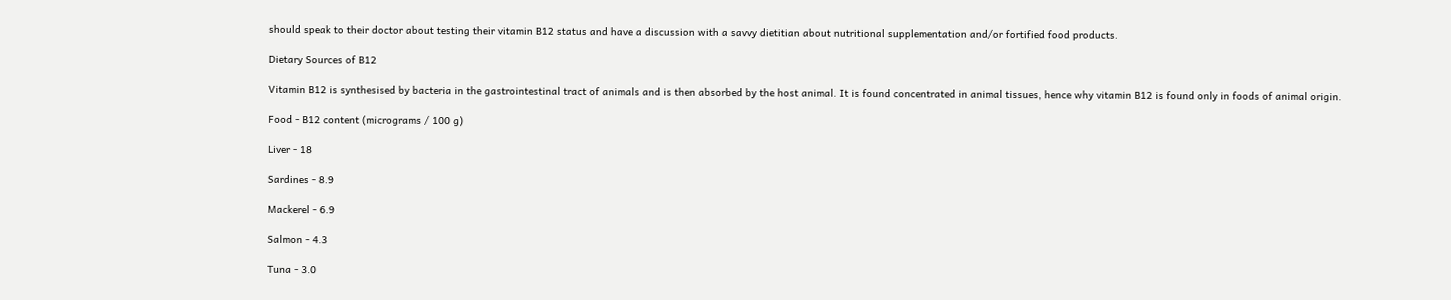should speak to their doctor about testing their vitamin B12 status and have a discussion with a savvy dietitian about nutritional supplementation and/or fortified food products.

Dietary Sources of B12

Vitamin B12 is synthesised by bacteria in the gastrointestinal tract of animals and is then absorbed by the host animal. It is found concentrated in animal tissues, hence why vitamin B12 is found only in foods of animal origin.

Food - B12 content (micrograms / 100 g)

Liver - 18

Sardines - 8.9

Mackerel - 6.9

Salmon - 4.3

Tuna - 3.0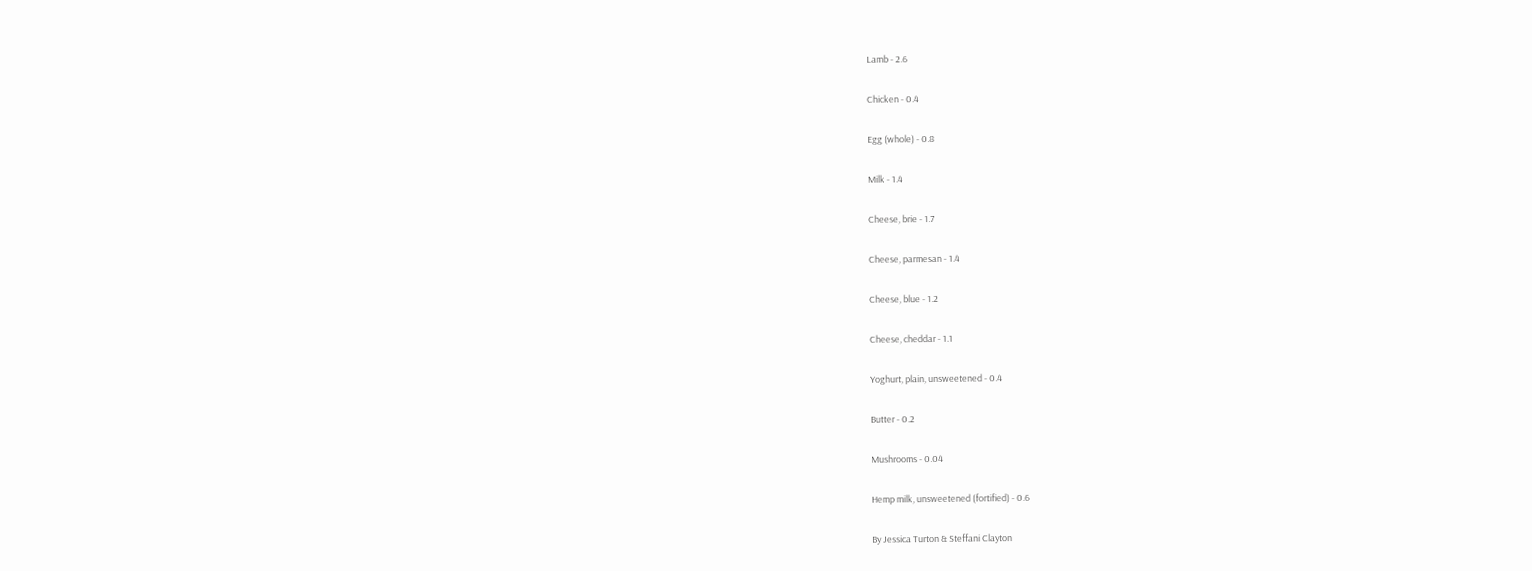Lamb - 2.6

Chicken - 0.4

Egg (whole) - 0.8

Milk - 1.4

Cheese, brie - 1.7

Cheese, parmesan - 1.4

Cheese, blue - 1.2

Cheese, cheddar - 1.1

Yoghurt, plain, unsweetened - 0.4

Butter - 0.2

Mushrooms - 0.04

Hemp milk, unsweetened (fortified) - 0.6

By Jessica Turton & Steffani Clayton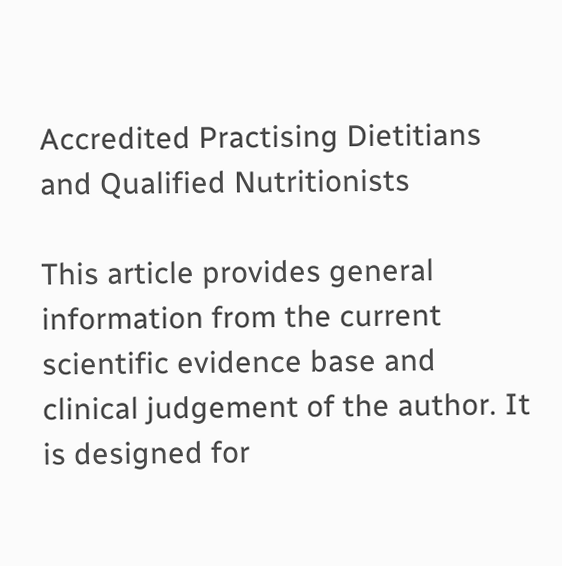Accredited Practising Dietitians and Qualified Nutritionists

This article provides general information from the current scientific evidence base and clinical judgement of the author. It is designed for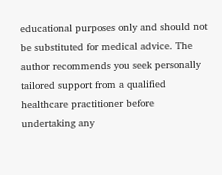educational purposes only and should not be substituted for medical advice. The author recommends you seek personally tailored support from a qualified healthcare practitioner before undertaking any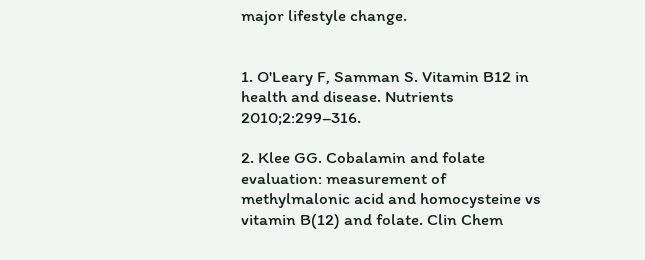major lifestyle change.


1. O'Leary F, Samman S. Vitamin B12 in health and disease. Nutrients 2010;2:299–316.

2. Klee GG. Cobalamin and folate evaluation: measurement of methylmalonic acid and homocysteine vs vitamin B(12) and folate. Clin Chem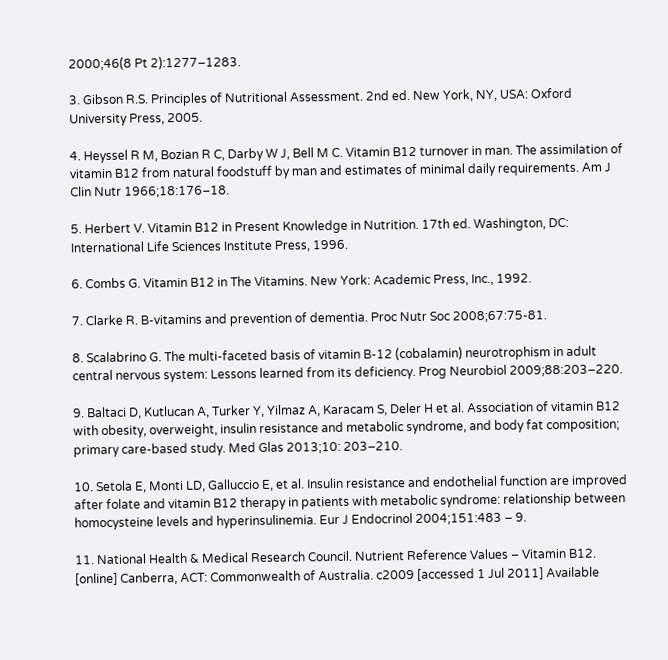2000;46(8 Pt 2):1277–1283.

3. Gibson R.S. Principles of Nutritional Assessment. 2nd ed. New York, NY, USA: Oxford University Press, 2005.

4. Heyssel R M, Bozian R C, Darby W J, Bell M C. Vitamin B12 turnover in man. The assimilation of vitamin B12 from natural foodstuff by man and estimates of minimal daily requirements. Am J Clin Nutr 1966;18:176–18.

5. Herbert V. Vitamin B12 in Present Knowledge in Nutrition. 17th ed. Washington, DC: International Life Sciences Institute Press, 1996.

6. Combs G. Vitamin B12 in The Vitamins. New York: Academic Press, Inc., 1992.

7. Clarke R. B-vitamins and prevention of dementia. Proc Nutr Soc 2008;67:75-81.

8. Scalabrino G. The multi-faceted basis of vitamin B-12 (cobalamin) neurotrophism in adult central nervous system: Lessons learned from its deficiency. Prog Neurobiol 2009;88:203–220.

9. Baltaci D, Kutlucan A, Turker Y, Yilmaz A, Karacam S, Deler H et al. Association of vitamin B12 with obesity, overweight, insulin resistance and metabolic syndrome, and body fat composition; primary care-based study. Med Glas 2013;10: 203–210.

10. Setola E, Monti LD, Galluccio E, et al. Insulin resistance and endothelial function are improved after folate and vitamin B12 therapy in patients with metabolic syndrome: relationship between homocysteine levels and hyperinsulinemia. Eur J Endocrinol 2004;151:483 – 9.

11. National Health & Medical Research Council. Nutrient Reference Values – Vitamin B12. [online] Canberra, ACT: Commonwealth of Australia. c2009 [accessed 1 Jul 2011] Available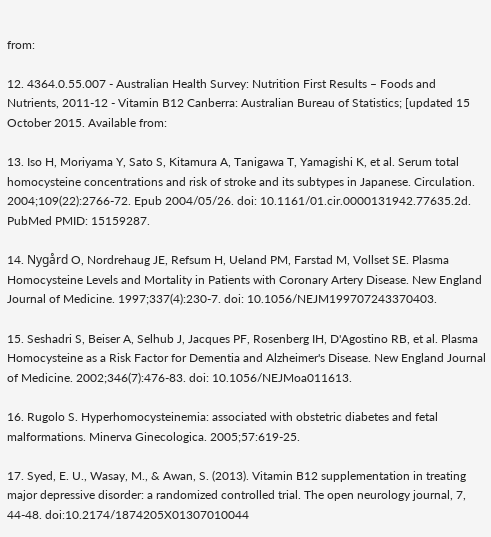from:

12. 4364.0.55.007 - Australian Health Survey: Nutrition First Results – Foods and Nutrients, 2011-12 - Vitamin B12 Canberra: Australian Bureau of Statistics; [updated 15 October 2015. Available from:

13. Iso H, Moriyama Y, Sato S, Kitamura A, Tanigawa T, Yamagishi K, et al. Serum total homocysteine concentrations and risk of stroke and its subtypes in Japanese. Circulation. 2004;109(22):2766-72. Epub 2004/05/26. doi: 10.1161/01.cir.0000131942.77635.2d. PubMed PMID: 15159287.

14. Nygård O, Nordrehaug JE, Refsum H, Ueland PM, Farstad M, Vollset SE. Plasma Homocysteine Levels and Mortality in Patients with Coronary Artery Disease. New England Journal of Medicine. 1997;337(4):230-7. doi: 10.1056/NEJM199707243370403.

15. Seshadri S, Beiser A, Selhub J, Jacques PF, Rosenberg IH, D'Agostino RB, et al. Plasma Homocysteine as a Risk Factor for Dementia and Alzheimer's Disease. New England Journal of Medicine. 2002;346(7):476-83. doi: 10.1056/NEJMoa011613.

16. Rugolo S. Hyperhomocysteinemia: associated with obstetric diabetes and fetal malformations. Minerva Ginecologica. 2005;57:619-25.

17. Syed, E. U., Wasay, M., & Awan, S. (2013). Vitamin B12 supplementation in treating major depressive disorder: a randomized controlled trial. The open neurology journal, 7, 44-48. doi:10.2174/1874205X01307010044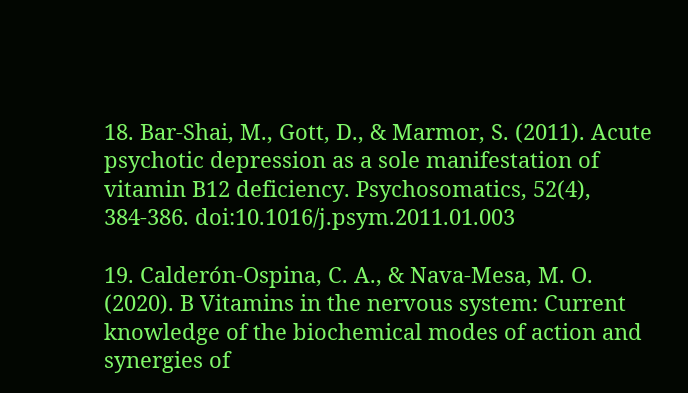18. Bar-Shai, M., Gott, D., & Marmor, S. (2011). Acute psychotic depression as a sole manifestation of vitamin B12 deficiency. Psychosomatics, 52(4), 384-386. doi:10.1016/j.psym.2011.01.003

19. Calderón-Ospina, C. A., & Nava-Mesa, M. O. (2020). B Vitamins in the nervous system: Current knowledge of the biochemical modes of action and synergies of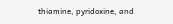thiamine, pyridoxine, and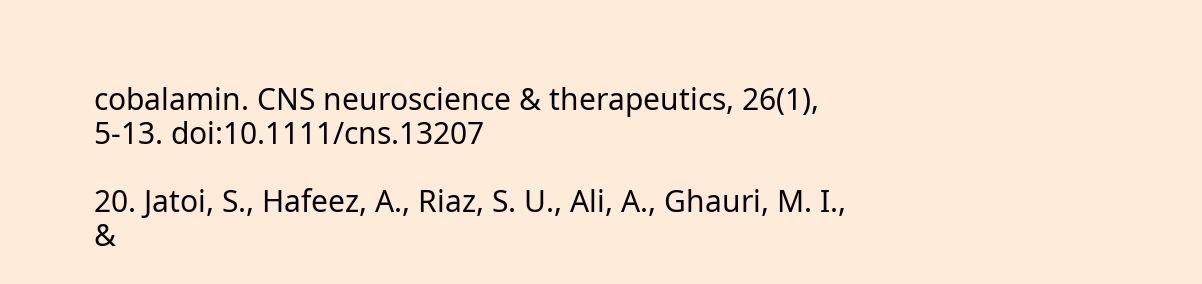cobalamin. CNS neuroscience & therapeutics, 26(1), 5-13. doi:10.1111/cns.13207

20. Jatoi, S., Hafeez, A., Riaz, S. U., Ali, A., Ghauri, M. I., &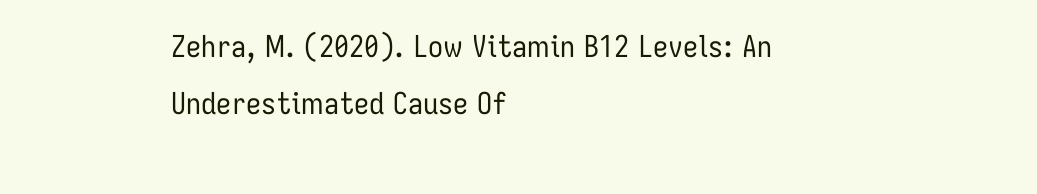Zehra, M. (2020). Low Vitamin B12 Levels: An Underestimated Cause Of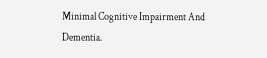Minimal Cognitive Impairment And Dementia.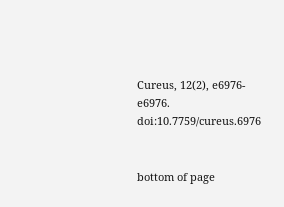Cureus, 12(2), e6976-e6976. doi:10.7759/cureus.6976


bottom of page